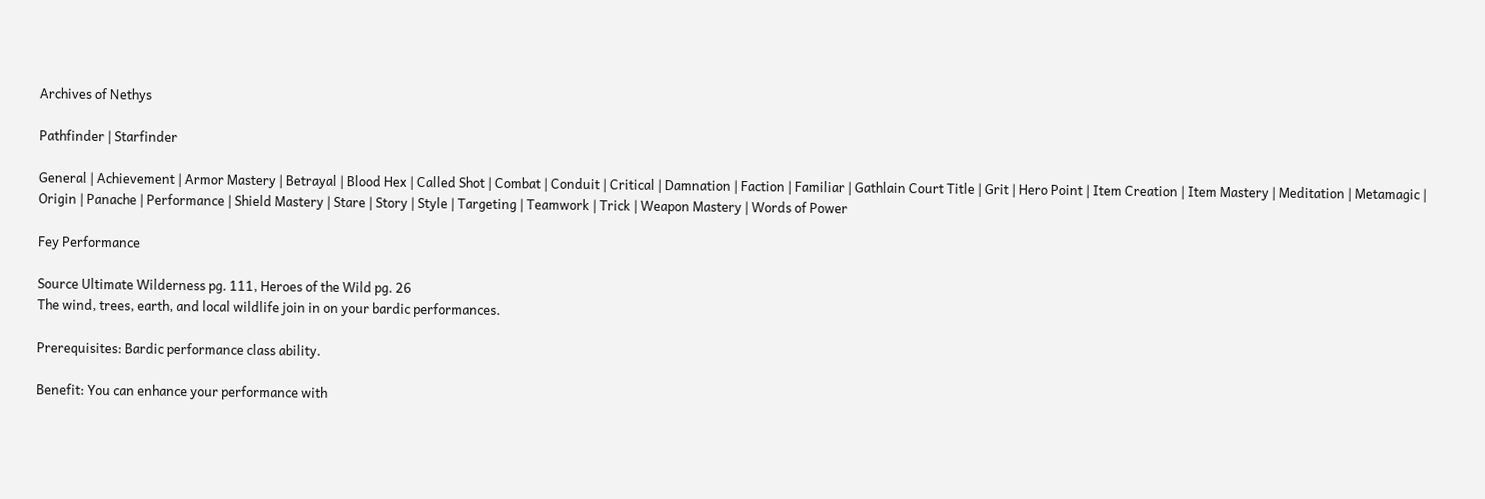Archives of Nethys

Pathfinder | Starfinder

General | Achievement | Armor Mastery | Betrayal | Blood Hex | Called Shot | Combat | Conduit | Critical | Damnation | Faction | Familiar | Gathlain Court Title | Grit | Hero Point | Item Creation | Item Mastery | Meditation | Metamagic | Origin | Panache | Performance | Shield Mastery | Stare | Story | Style | Targeting | Teamwork | Trick | Weapon Mastery | Words of Power

Fey Performance

Source Ultimate Wilderness pg. 111, Heroes of the Wild pg. 26
The wind, trees, earth, and local wildlife join in on your bardic performances.

Prerequisites: Bardic performance class ability.

Benefit: You can enhance your performance with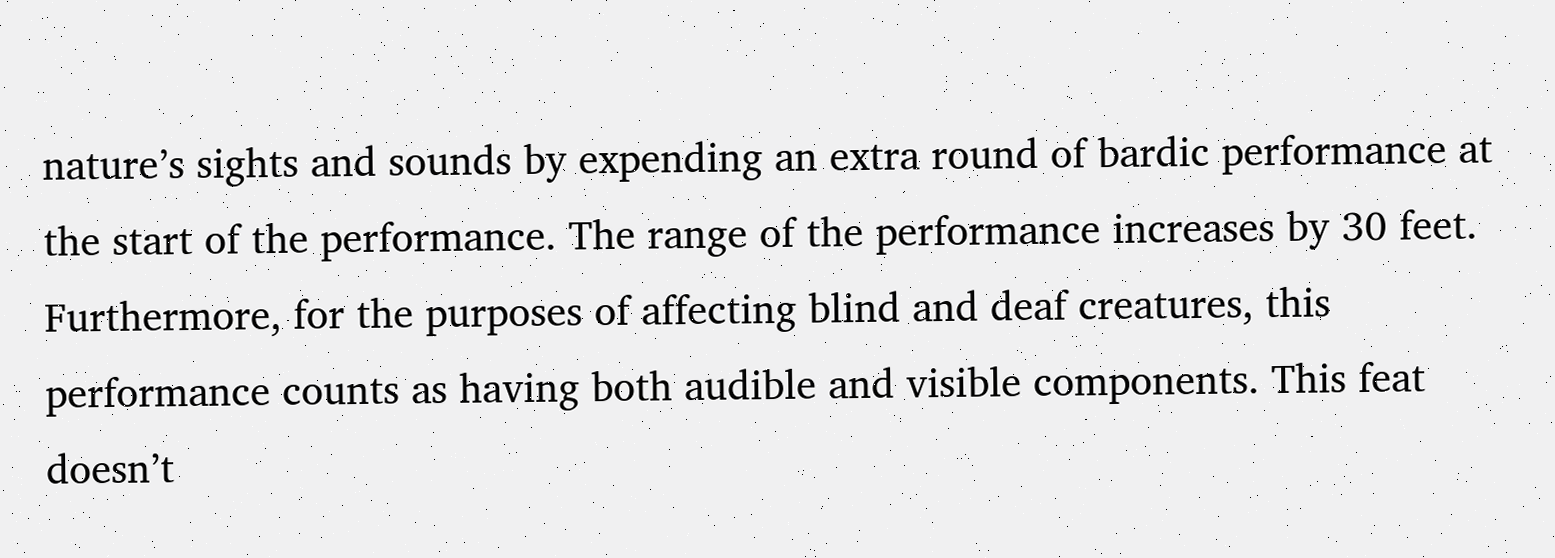nature’s sights and sounds by expending an extra round of bardic performance at the start of the performance. The range of the performance increases by 30 feet. Furthermore, for the purposes of affecting blind and deaf creatures, this performance counts as having both audible and visible components. This feat doesn’t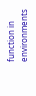function in environments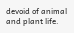devoid of animal and plant life.